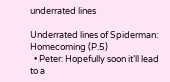underrated lines

Underrated lines of Spiderman: Homecoming (P.5)
  • Peter: Hopefully soon it’ll lead to a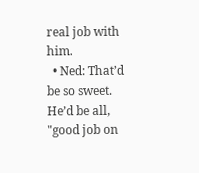real job with him.
  • Ned: That’d be so sweet. He’d be all, "good job on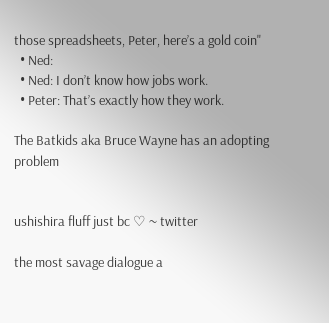those spreadsheets, Peter, here’s a gold coin"
  • Ned:
  • Ned: I don’t know how jobs work.
  • Peter: That’s exactly how they work.

The Batkids aka Bruce Wayne has an adopting problem


ushishira fluff just bc ♡ ~ twitter

the most savage dialogue a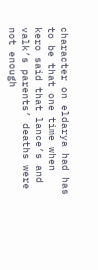character on eldarya had has to be that one time when kero said that lance’s and valk’s parents’ deaths were not enough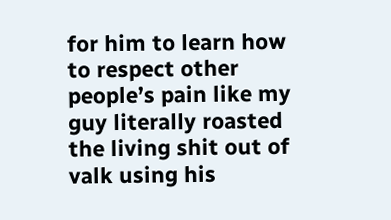for him to learn how to respect other people’s pain like my guy literally roasted the living shit out of valk using his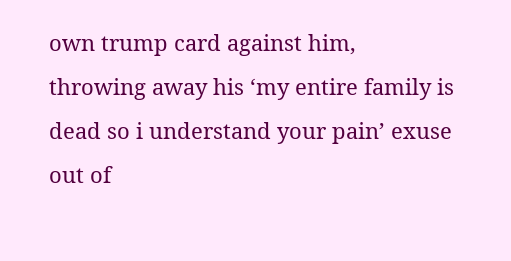own trump card against him, throwing away his ‘my entire family is dead so i understand your pain’ exuse out of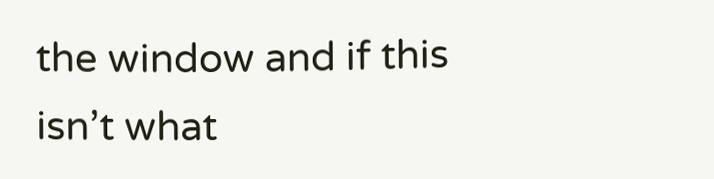the window and if this isn’t what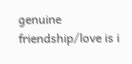genuine friendship/love is i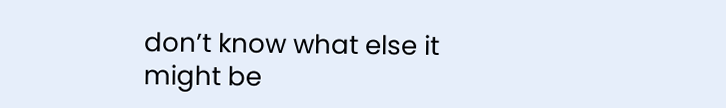don’t know what else it might be